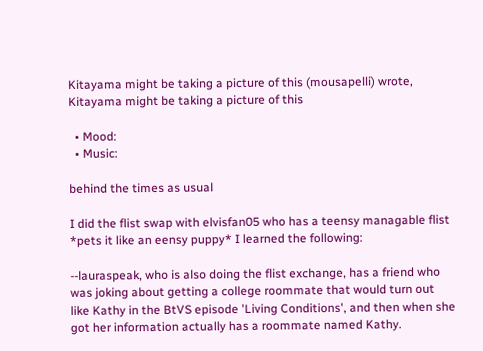Kitayama might be taking a picture of this (mousapelli) wrote,
Kitayama might be taking a picture of this

  • Mood:
  • Music:

behind the times as usual

I did the flist swap with elvisfan05 who has a teensy managable flist *pets it like an eensy puppy* I learned the following:

--lauraspeak, who is also doing the flist exchange, has a friend who was joking about getting a college roommate that would turn out like Kathy in the BtVS episode 'Living Conditions', and then when she got her information actually has a roommate named Kathy.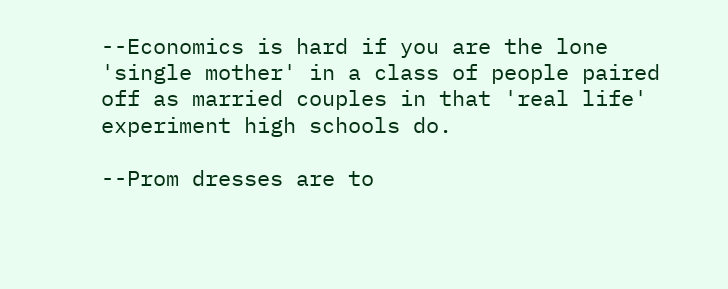--Economics is hard if you are the lone 'single mother' in a class of people paired off as married couples in that 'real life' experiment high schools do.

--Prom dresses are to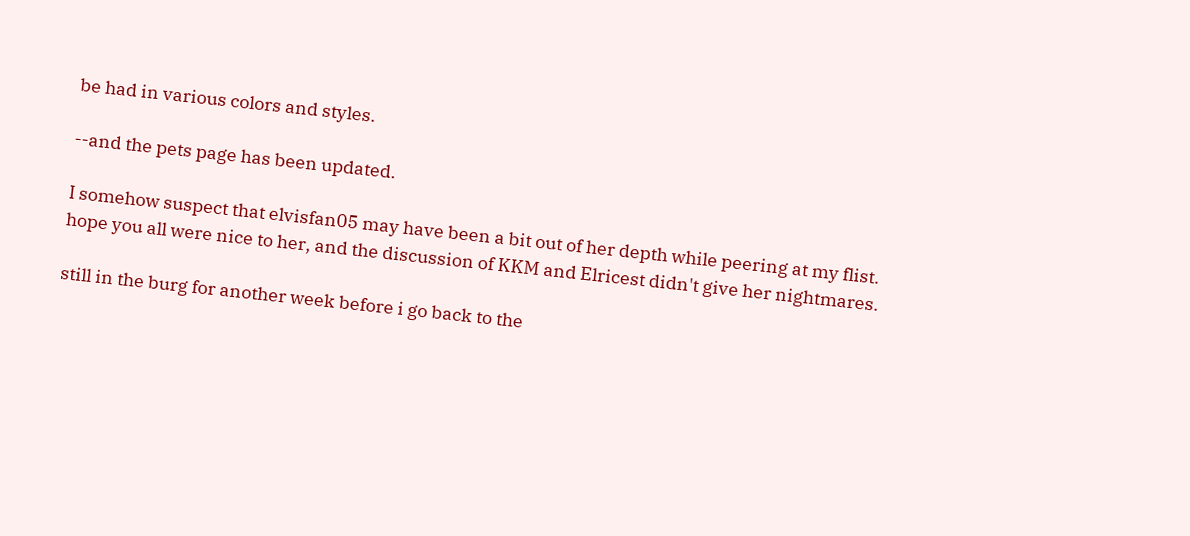be had in various colors and styles.

--and the pets page has been updated.

I somehow suspect that elvisfan05 may have been a bit out of her depth while peering at my flist. hope you all were nice to her, and the discussion of KKM and Elricest didn't give her nightmares.

still in the burg for another week before i go back to the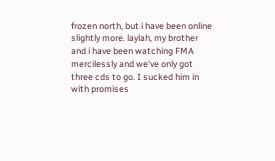frozen north, but i have been online slightly more. laylah, my brother and i have been watching FMA mercilessly and we've only got three cds to go. I sucked him in with promises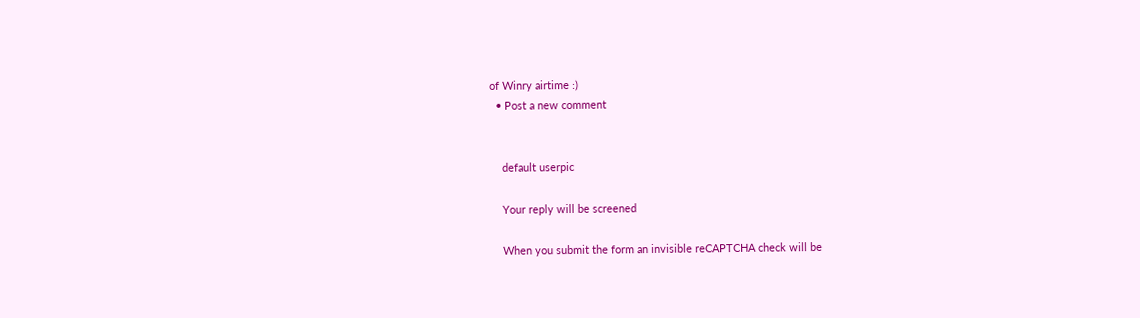of Winry airtime :)
  • Post a new comment


    default userpic

    Your reply will be screened

    When you submit the form an invisible reCAPTCHA check will be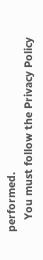performed.
    You must follow the Privacy Policy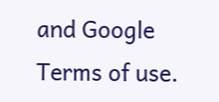and Google Terms of use.